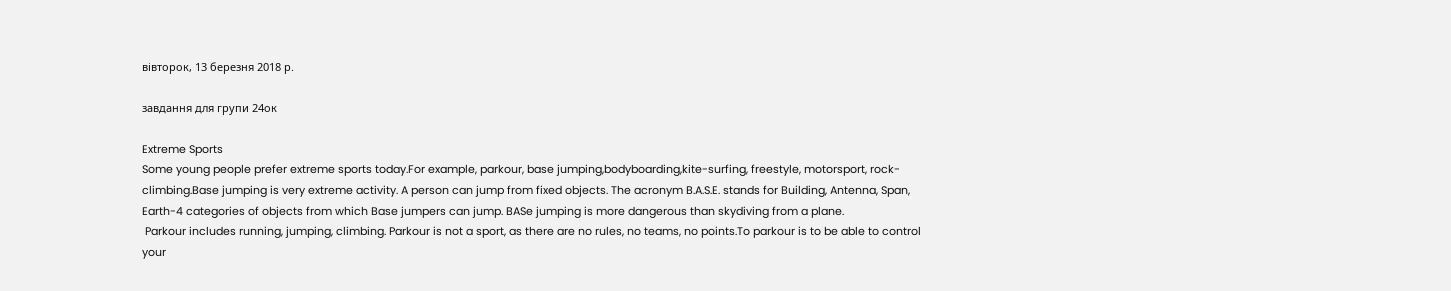вівторок, 13 березня 2018 р.

завдання для групи 24ок

Extreme Sports
Some young people prefer extreme sports today.For example, parkour, base jumping,bodyboarding,kite-surfing, freestyle, motorsport, rock-climbing.Base jumping is very extreme activity. A person can jump from fixed objects. The acronym B.A.S.E. stands for Building, Antenna, Span, Earth-4 categories of objects from which Base jumpers can jump. BASe jumping is more dangerous than skydiving from a plane.
 Parkour includes running, jumping, climbing. Parkour is not a sport, as there are no rules, no teams, no points.To parkour is to be able to control your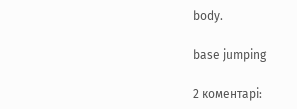body.

base jumping

2 коментарі: